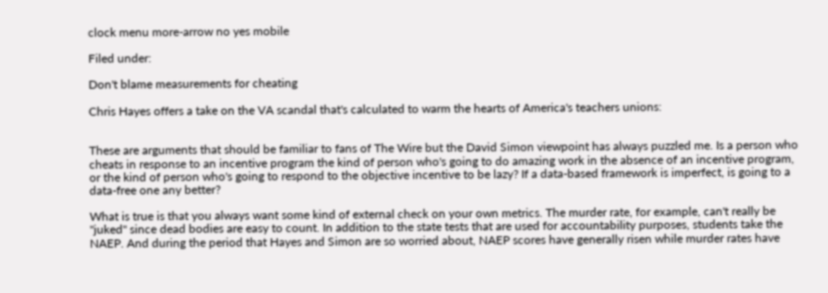clock menu more-arrow no yes mobile

Filed under:

Don't blame measurements for cheating

Chris Hayes offers a take on the VA scandal that's calculated to warm the hearts of America's teachers unions:


These are arguments that should be familiar to fans of The Wire but the David Simon viewpoint has always puzzled me. Is a person who cheats in response to an incentive program the kind of person who's going to do amazing work in the absence of an incentive program, or the kind of person who's going to respond to the objective incentive to be lazy? If a data-based framework is imperfect, is going to a data-free one any better?

What is true is that you always want some kind of external check on your own metrics. The murder rate, for example, can't really be "juked" since dead bodies are easy to count. In addition to the state tests that are used for accountability purposes, students take the NAEP. And during the period that Hayes and Simon are so worried about, NAEP scores have generally risen while murder rates have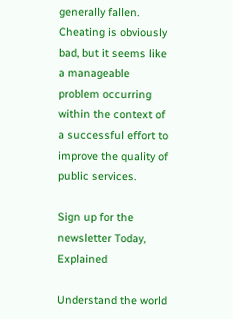generally fallen. Cheating is obviously bad, but it seems like a manageable problem occurring within the context of a successful effort to improve the quality of public services.

Sign up for the newsletter Today, Explained

Understand the world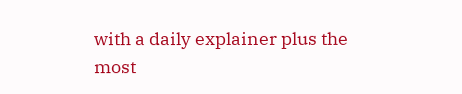with a daily explainer plus the most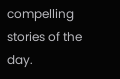compelling stories of the day.